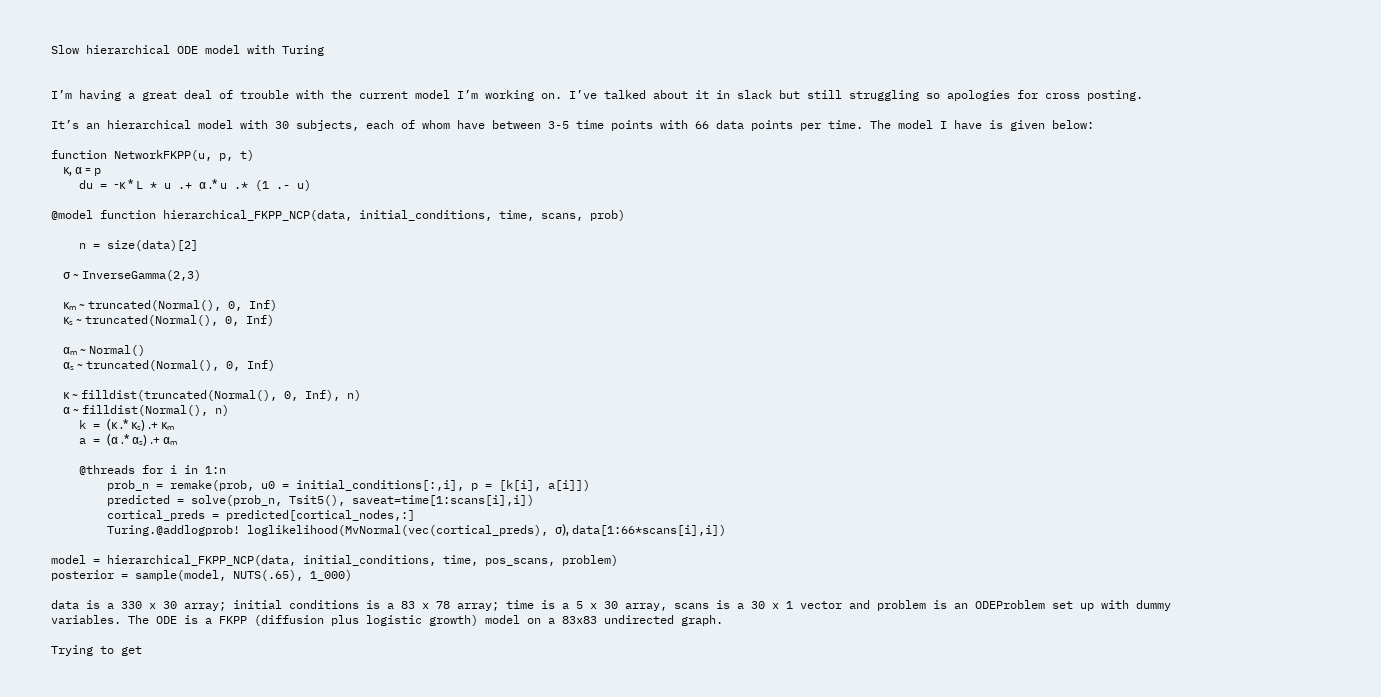Slow hierarchical ODE model with Turing


I’m having a great deal of trouble with the current model I’m working on. I’ve talked about it in slack but still struggling so apologies for cross posting.

It’s an hierarchical model with 30 subjects, each of whom have between 3-5 time points with 66 data points per time. The model I have is given below:

function NetworkFKPP(u, p, t)
    κ, α = p
    du = -κ * L * u .+ α .* u .* (1 .- u)

@model function hierarchical_FKPP_NCP(data, initial_conditions, time, scans, prob)

    n = size(data)[2]

    σ ~ InverseGamma(2,3)

    κₘ ~ truncated(Normal(), 0, Inf)
    κₛ ~ truncated(Normal(), 0, Inf)

    αₘ ~ Normal()
    αₛ ~ truncated(Normal(), 0, Inf)

    κ ~ filldist(truncated(Normal(), 0, Inf), n)
    α ~ filldist(Normal(), n)
    k = (κ .* κₛ) .+ κₘ
    a = (α .* αₛ) .+ αₘ

    @threads for i in 1:n
        prob_n = remake(prob, u0 = initial_conditions[:,i], p = [k[i], a[i]])
        predicted = solve(prob_n, Tsit5(), saveat=time[1:scans[i],i])
        cortical_preds = predicted[cortical_nodes,:]
        Turing.@addlogprob! loglikelihood(MvNormal(vec(cortical_preds), σ), data[1:66*scans[i],i])

model = hierarchical_FKPP_NCP(data, initial_conditions, time, pos_scans, problem)
posterior = sample(model, NUTS(.65), 1_000)

data is a 330 x 30 array; initial conditions is a 83 x 78 array; time is a 5 x 30 array, scans is a 30 x 1 vector and problem is an ODEProblem set up with dummy variables. The ODE is a FKPP (diffusion plus logistic growth) model on a 83x83 undirected graph.

Trying to get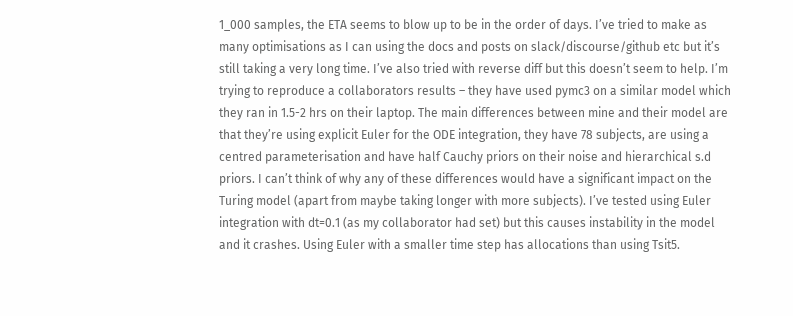1_000 samples, the ETA seems to blow up to be in the order of days. I’ve tried to make as many optimisations as I can using the docs and posts on slack/discourse/github etc but it’s still taking a very long time. I’ve also tried with reverse diff but this doesn’t seem to help. I’m trying to reproduce a collaborators results – they have used pymc3 on a similar model which they ran in 1.5-2 hrs on their laptop. The main differences between mine and their model are that they’re using explicit Euler for the ODE integration, they have 78 subjects, are using a centred parameterisation and have half Cauchy priors on their noise and hierarchical s.d priors. I can’t think of why any of these differences would have a significant impact on the Turing model (apart from maybe taking longer with more subjects). I’ve tested using Euler integration with dt=0.1 (as my collaborator had set) but this causes instability in the model and it crashes. Using Euler with a smaller time step has allocations than using Tsit5.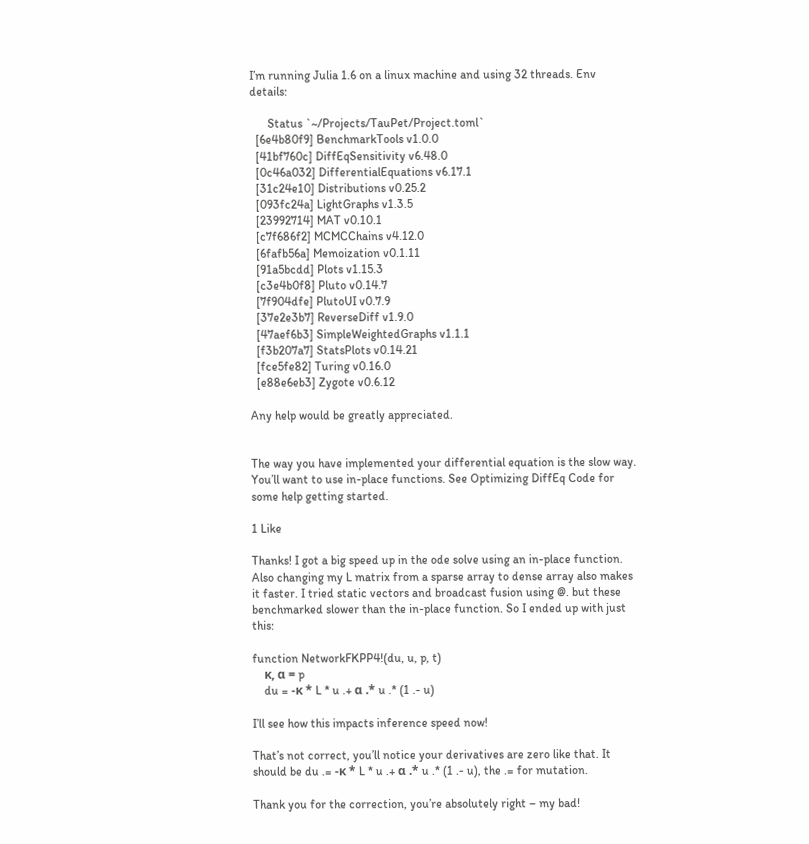I’m running Julia 1.6 on a linux machine and using 32 threads. Env details:

      Status `~/Projects/TauPet/Project.toml`
  [6e4b80f9] BenchmarkTools v1.0.0
  [41bf760c] DiffEqSensitivity v6.48.0
  [0c46a032] DifferentialEquations v6.17.1
  [31c24e10] Distributions v0.25.2
  [093fc24a] LightGraphs v1.3.5
  [23992714] MAT v0.10.1
  [c7f686f2] MCMCChains v4.12.0
  [6fafb56a] Memoization v0.1.11
  [91a5bcdd] Plots v1.15.3
  [c3e4b0f8] Pluto v0.14.7
  [7f904dfe] PlutoUI v0.7.9
  [37e2e3b7] ReverseDiff v1.9.0
  [47aef6b3] SimpleWeightedGraphs v1.1.1
  [f3b207a7] StatsPlots v0.14.21
  [fce5fe82] Turing v0.16.0
  [e88e6eb3] Zygote v0.6.12

Any help would be greatly appreciated.


The way you have implemented your differential equation is the slow way. You’ll want to use in-place functions. See Optimizing DiffEq Code for some help getting started.

1 Like

Thanks! I got a big speed up in the ode solve using an in-place function. Also changing my L matrix from a sparse array to dense array also makes it faster. I tried static vectors and broadcast fusion using @. but these benchmarked slower than the in-place function. So I ended up with just this:

function NetworkFKPP4!(du, u, p, t)
    κ, α = p
    du = -κ * L * u .+ α .* u .* (1 .- u)

I’ll see how this impacts inference speed now!

That’s not correct, you’ll notice your derivatives are zero like that. It should be du .= -κ * L * u .+ α .* u .* (1 .- u), the .= for mutation.

Thank you for the correction, you’re absolutely right – my bad!